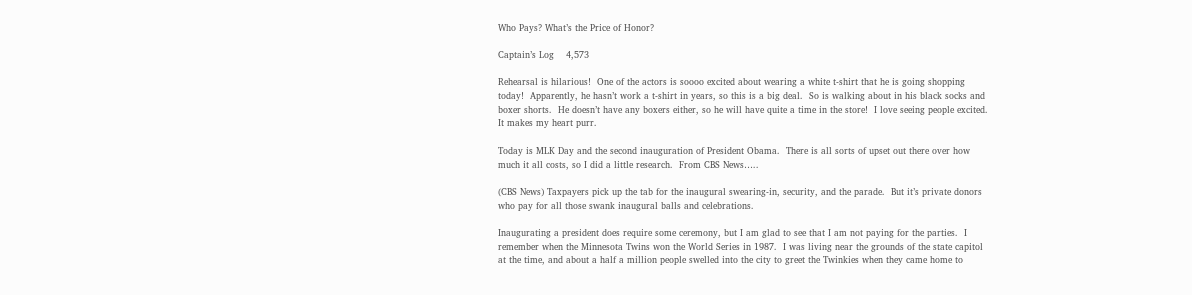Who Pays? What’s the Price of Honor?

Captain’s Log    4,573

Rehearsal is hilarious!  One of the actors is soooo excited about wearing a white t-shirt that he is going shopping today!  Apparently, he hasn’t work a t-shirt in years, so this is a big deal.  So is walking about in his black socks and boxer shorts.  He doesn’t have any boxers either, so he will have quite a time in the store!  I love seeing people excited.  It makes my heart purr.

Today is MLK Day and the second inauguration of President Obama.  There is all sorts of upset out there over how much it all costs, so I did a little research.  From CBS News…..

(CBS News) Taxpayers pick up the tab for the inaugural swearing-in, security, and the parade.  But it’s private donors who pay for all those swank inaugural balls and celebrations.

Inaugurating a president does require some ceremony, but I am glad to see that I am not paying for the parties.  I remember when the Minnesota Twins won the World Series in 1987.  I was living near the grounds of the state capitol at the time, and about a half a million people swelled into the city to greet the Twinkies when they came home to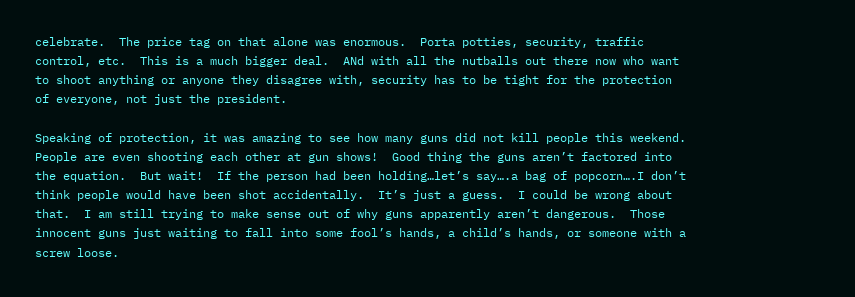celebrate.  The price tag on that alone was enormous.  Porta potties, security, traffic control, etc.  This is a much bigger deal.  ANd with all the nutballs out there now who want to shoot anything or anyone they disagree with, security has to be tight for the protection of everyone, not just the president.

Speaking of protection, it was amazing to see how many guns did not kill people this weekend.  People are even shooting each other at gun shows!  Good thing the guns aren’t factored into the equation.  But wait!  If the person had been holding…let’s say….a bag of popcorn….I don’t think people would have been shot accidentally.  It’s just a guess.  I could be wrong about that.  I am still trying to make sense out of why guns apparently aren’t dangerous.  Those innocent guns just waiting to fall into some fool’s hands, a child’s hands, or someone with a screw loose.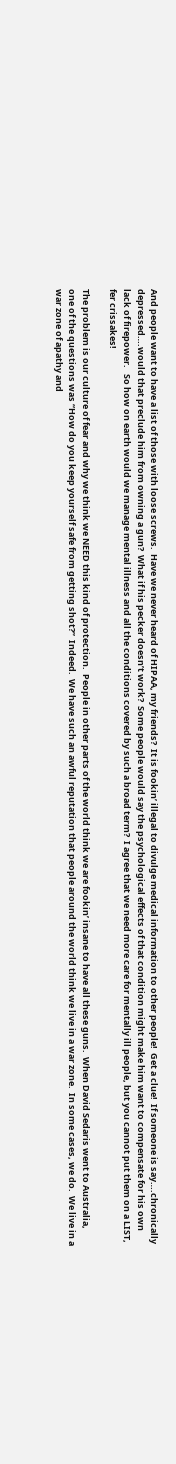And people want to have a list of those with loose screws.  Have we never heard of HIPAA, my friends?  It is fookin’ illegal to divulge medical information to other people!  Get a clue!  If someone is say….chronically depressed….would that preclude him from owning a gun?  What if his pecker doesn’t work?  Some people would say the psychological effects of that condition might make him want to compensate for his own lack of firepower.   So how on earth would we manage mental illness and all the conditions covered by such a broad term?  I agree that we need more care for mentally ill people, but you cannot put them on a LIST, fer crissakes!

The problem is our culture of fear and why we think we NEED this kind of protection.  People in other parts of the world think we are fookin’ insane to have all these guns.  When David Sedaris went to Australia, one of the questions was “How do you keep yourself safe from getting shot?”  Indeed.  We have such an awful reputation that people around the world think we live in a war zone.  In some cases, we do.  We live in a war zone of apathy and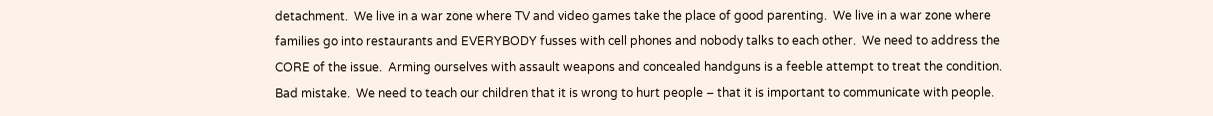detachment.  We live in a war zone where TV and video games take the place of good parenting.  We live in a war zone where families go into restaurants and EVERYBODY fusses with cell phones and nobody talks to each other.  We need to address the CORE of the issue.  Arming ourselves with assault weapons and concealed handguns is a feeble attempt to treat the condition.  Bad mistake.  We need to teach our children that it is wrong to hurt people – that it is important to communicate with people.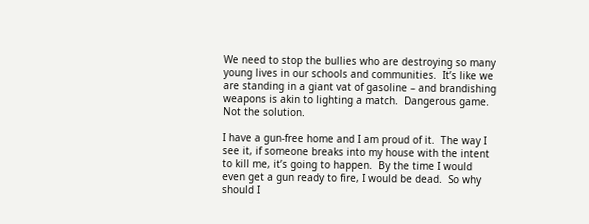We need to stop the bullies who are destroying so many young lives in our schools and communities.  It’s like we are standing in a giant vat of gasoline – and brandishing weapons is akin to lighting a match.  Dangerous game.  Not the solution.

I have a gun-free home and I am proud of it.  The way I see it, if someone breaks into my house with the intent to kill me, it’s going to happen.  By the time I would even get a gun ready to fire, I would be dead.  So why should I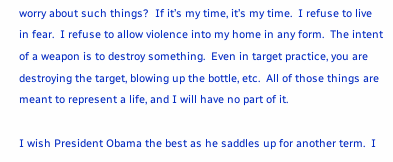worry about such things?  If it’s my time, it’s my time.  I refuse to live in fear.  I refuse to allow violence into my home in any form.  The intent of a weapon is to destroy something.  Even in target practice, you are destroying the target, blowing up the bottle, etc.  All of those things are meant to represent a life, and I will have no part of it.

I wish President Obama the best as he saddles up for another term.  I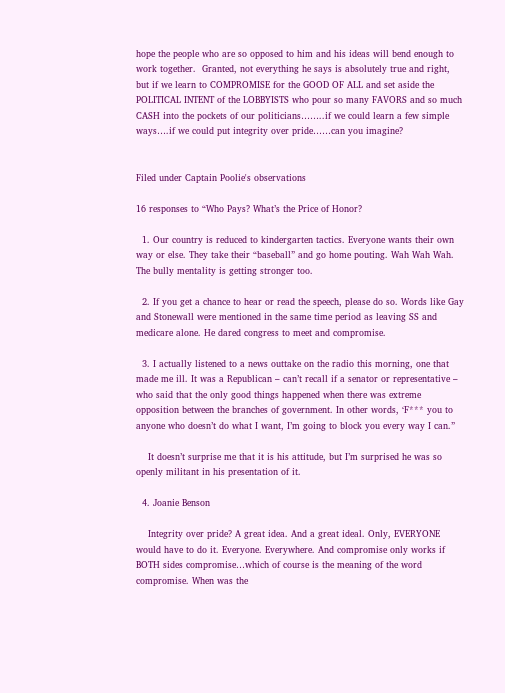hope the people who are so opposed to him and his ideas will bend enough to work together.  Granted, not everything he says is absolutely true and right, but if we learn to COMPROMISE for the GOOD OF ALL and set aside the POLITICAL INTENT of the LOBBYISTS who pour so many FAVORS and so much CASH into the pockets of our politicians……..if we could learn a few simple ways….if we could put integrity over pride……can you imagine?


Filed under Captain Poolie's observations

16 responses to “Who Pays? What’s the Price of Honor?

  1. Our country is reduced to kindergarten tactics. Everyone wants their own way or else. They take their “baseball” and go home pouting. Wah Wah Wah. The bully mentality is getting stronger too.

  2. If you get a chance to hear or read the speech, please do so. Words like Gay and Stonewall were mentioned in the same time period as leaving SS and medicare alone. He dared congress to meet and compromise.

  3. I actually listened to a news outtake on the radio this morning, one that made me ill. It was a Republican – can’t recall if a senator or representative – who said that the only good things happened when there was extreme opposition between the branches of government. In other words, ‘F*** you to anyone who doesn’t do what I want, I’m going to block you every way I can.”

    It doesn’t surprise me that it is his attitude, but I’m surprised he was so openly militant in his presentation of it.

  4. Joanie Benson

    Integrity over pride? A great idea. And a great ideal. Only, EVERYONE would have to do it. Everyone. Everywhere. And compromise only works if BOTH sides compromise…which of course is the meaning of the word compromise. When was the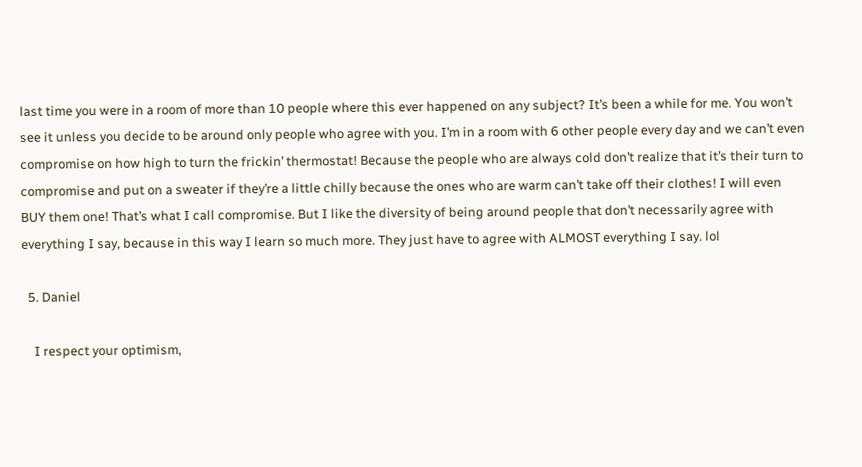last time you were in a room of more than 10 people where this ever happened on any subject? It’s been a while for me. You won’t see it unless you decide to be around only people who agree with you. I’m in a room with 6 other people every day and we can’t even compromise on how high to turn the frickin’ thermostat! Because the people who are always cold don’t realize that it’s their turn to compromise and put on a sweater if they’re a little chilly because the ones who are warm can’t take off their clothes! I will even BUY them one! That’s what I call compromise. But I like the diversity of being around people that don’t necessarily agree with everything I say, because in this way I learn so much more. They just have to agree with ALMOST everything I say. lol

  5. Daniel

    I respect your optimism,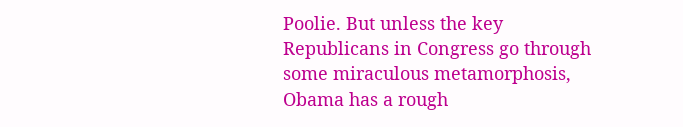Poolie. But unless the key Republicans in Congress go through some miraculous metamorphosis, Obama has a rough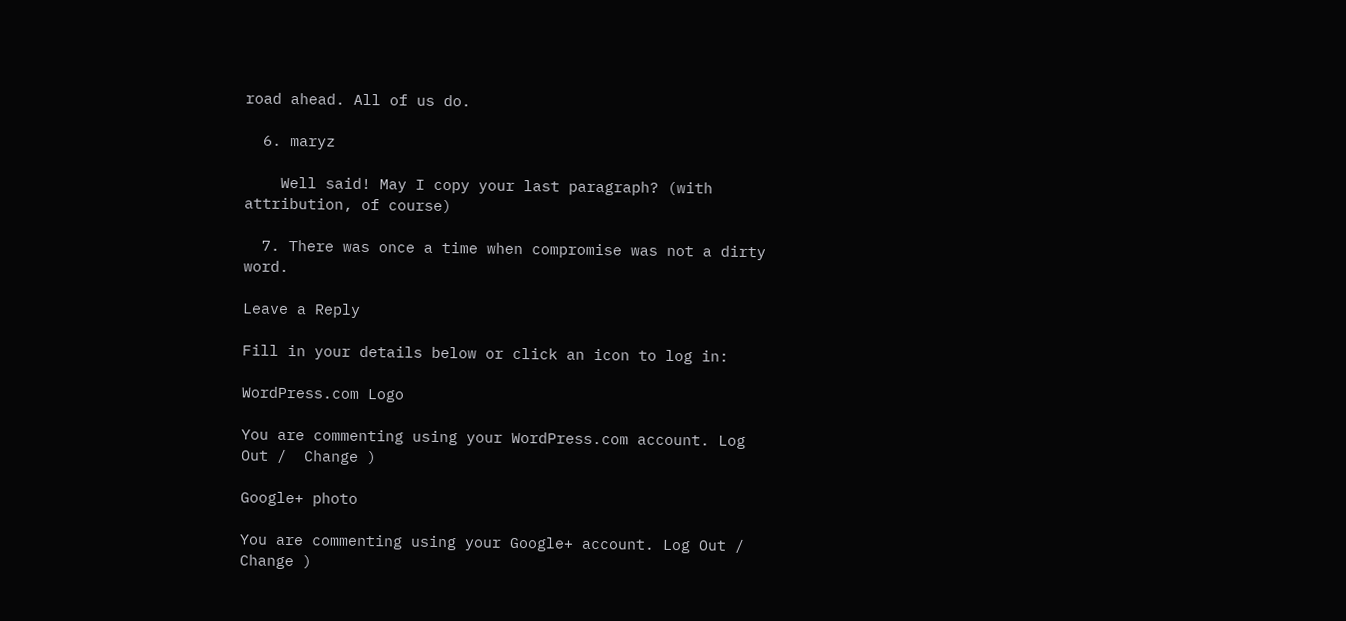road ahead. All of us do.

  6. maryz

    Well said! May I copy your last paragraph? (with attribution, of course)

  7. There was once a time when compromise was not a dirty word.

Leave a Reply

Fill in your details below or click an icon to log in:

WordPress.com Logo

You are commenting using your WordPress.com account. Log Out /  Change )

Google+ photo

You are commenting using your Google+ account. Log Out /  Change )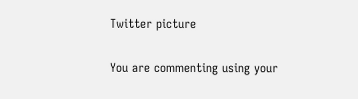Twitter picture

You are commenting using your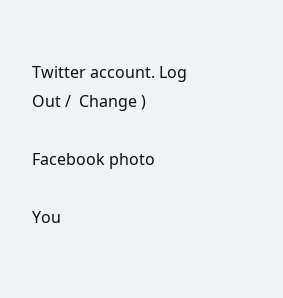Twitter account. Log Out /  Change )

Facebook photo

You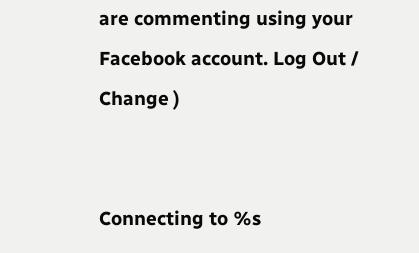are commenting using your Facebook account. Log Out /  Change )


Connecting to %s